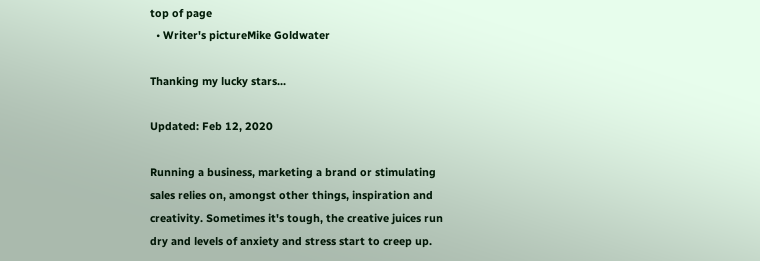top of page
  • Writer's pictureMike Goldwater

Thanking my lucky stars...

Updated: Feb 12, 2020

Running a business, marketing a brand or stimulating sales relies on, amongst other things, inspiration and creativity. Sometimes it's tough, the creative juices run dry and levels of anxiety and stress start to creep up.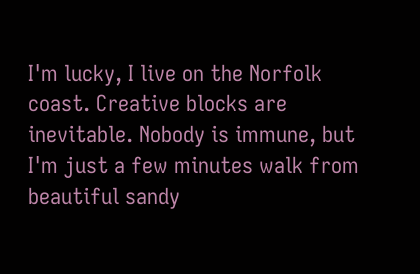I'm lucky, I live on the Norfolk coast. Creative blocks are inevitable. Nobody is immune, but I'm just a few minutes walk from beautiful sandy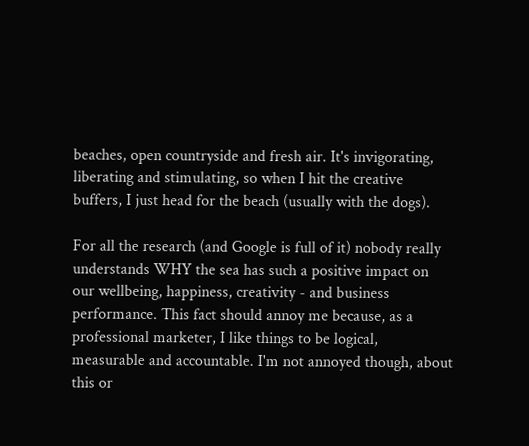beaches, open countryside and fresh air. It's invigorating, liberating and stimulating, so when I hit the creative buffers, I just head for the beach (usually with the dogs).

For all the research (and Google is full of it) nobody really understands WHY the sea has such a positive impact on our wellbeing, happiness, creativity - and business performance. This fact should annoy me because, as a professional marketer, I like things to be logical, measurable and accountable. I'm not annoyed though, about this or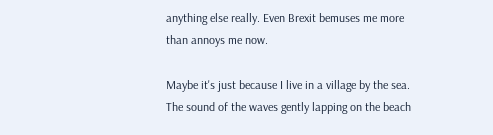anything else really. Even Brexit bemuses me more than annoys me now.

Maybe it's just because I live in a village by the sea. The sound of the waves gently lapping on the beach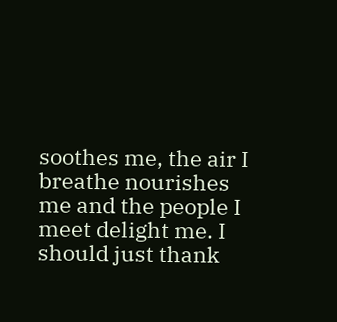soothes me, the air I breathe nourishes me and the people I meet delight me. I should just thank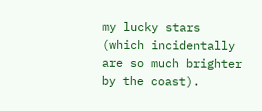my lucky stars (which incidentally are so much brighter by the coast).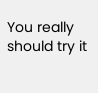You really should try it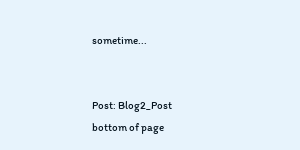sometime...


Post: Blog2_Post
bottom of page